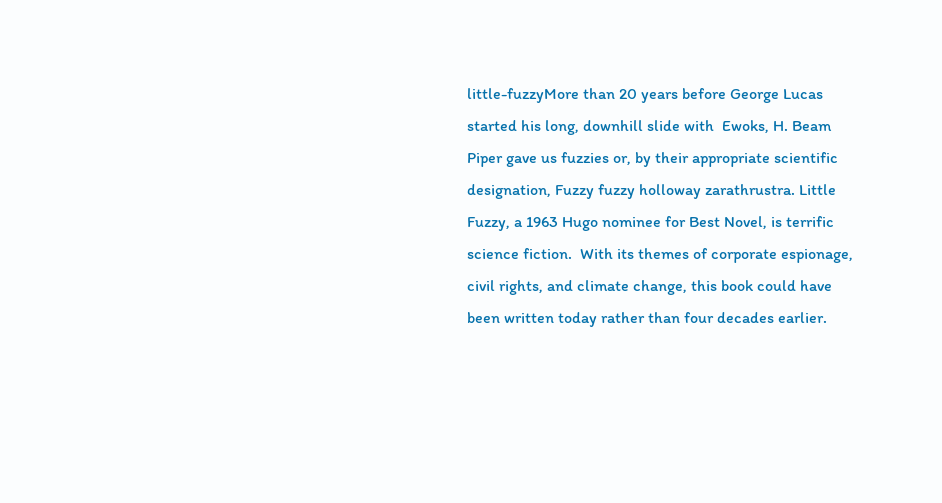little-fuzzyMore than 20 years before George Lucas started his long, downhill slide with  Ewoks, H. Beam Piper gave us fuzzies or, by their appropriate scientific designation, Fuzzy fuzzy holloway zarathrustra. Little Fuzzy, a 1963 Hugo nominee for Best Novel, is terrific science fiction.  With its themes of corporate espionage, civil rights, and climate change, this book could have been written today rather than four decades earlier.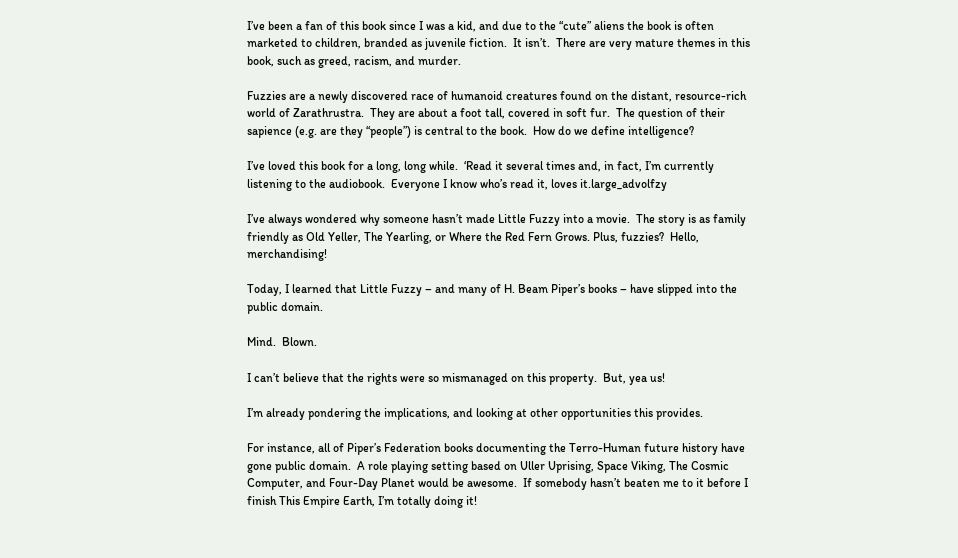I’ve been a fan of this book since I was a kid, and due to the “cute” aliens the book is often marketed to children, branded as juvenile fiction.  It isn’t.  There are very mature themes in this book, such as greed, racism, and murder.

Fuzzies are a newly discovered race of humanoid creatures found on the distant, resource-rich world of Zarathrustra.  They are about a foot tall, covered in soft fur.  The question of their sapience (e.g. are they “people”) is central to the book.  How do we define intelligence?

I’ve loved this book for a long, long while.  ‘Read it several times and, in fact, I’m currently listening to the audiobook.  Everyone I know who’s read it, loves it.large_advolfzy

I’ve always wondered why someone hasn’t made Little Fuzzy into a movie.  The story is as family friendly as Old Yeller, The Yearling, or Where the Red Fern Grows. Plus, fuzzies?  Hello, merchandising!

Today, I learned that Little Fuzzy – and many of H. Beam Piper’s books – have slipped into the public domain.

Mind.  Blown.

I can’t believe that the rights were so mismanaged on this property.  But, yea us!

I’m already pondering the implications, and looking at other opportunities this provides.

For instance, all of Piper’s Federation books documenting the Terro-Human future history have gone public domain.  A role playing setting based on Uller Uprising, Space Viking, The Cosmic Computer, and Four-Day Planet would be awesome.  If somebody hasn’t beaten me to it before I finish This Empire Earth, I’m totally doing it!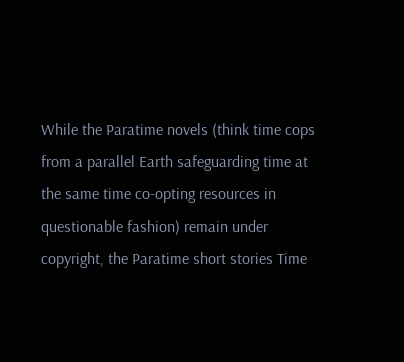While the Paratime novels (think time cops from a parallel Earth safeguarding time at the same time co-opting resources in questionable fashion) remain under copyright, the Paratime short stories Time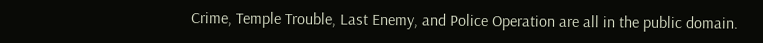Crime, Temple Trouble, Last Enemy, and Police Operation are all in the public domain.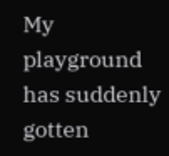My playground has suddenly gotten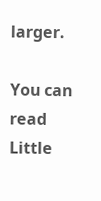larger.

You can read Little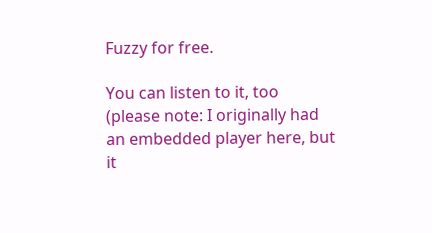Fuzzy for free.

You can listen to it, too (please note: I originally had an embedded player here, but it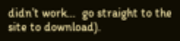didn’t work…  go straight to the site to download).